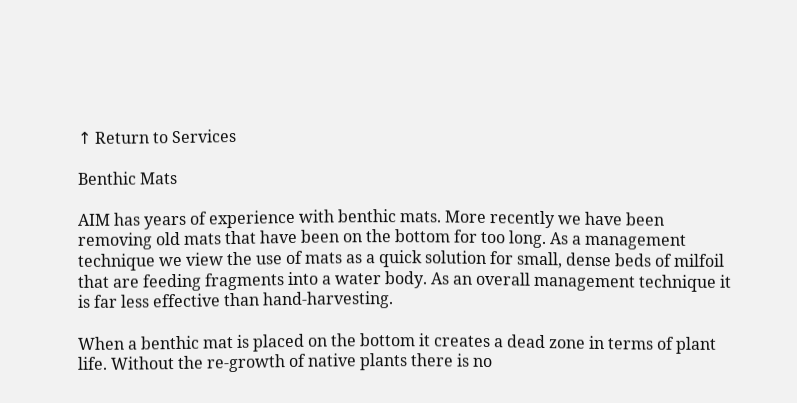↑ Return to Services

Benthic Mats

AIM has years of experience with benthic mats. More recently we have been removing old mats that have been on the bottom for too long. As a management technique we view the use of mats as a quick solution for small, dense beds of milfoil that are feeding fragments into a water body. As an overall management technique it is far less effective than hand-harvesting.

When a benthic mat is placed on the bottom it creates a dead zone in terms of plant life. Without the re-growth of native plants there is no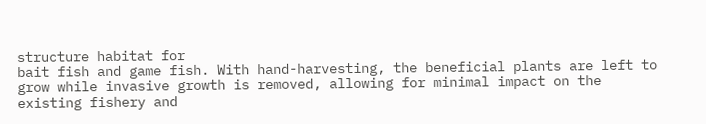structure habitat for
bait fish and game fish. With hand-harvesting, the beneficial plants are left to grow while invasive growth is removed, allowing for minimal impact on the existing fishery and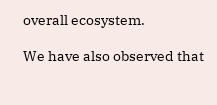overall ecosystem.

We have also observed that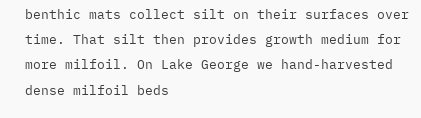benthic mats collect silt on their surfaces over time. That silt then provides growth medium for more milfoil. On Lake George we hand-harvested dense milfoil beds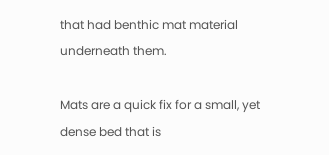that had benthic mat material underneath them.

Mats are a quick fix for a small, yet dense bed that is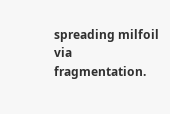spreading milfoil via fragmentation.